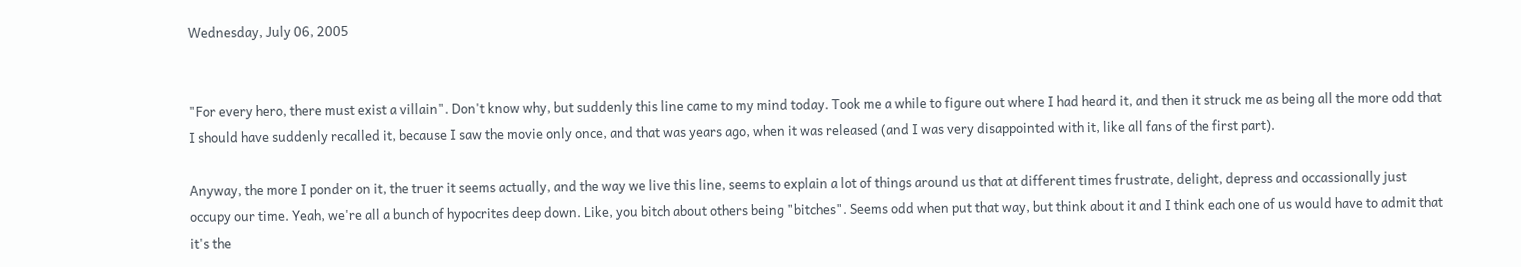Wednesday, July 06, 2005


"For every hero, there must exist a villain". Don't know why, but suddenly this line came to my mind today. Took me a while to figure out where I had heard it, and then it struck me as being all the more odd that I should have suddenly recalled it, because I saw the movie only once, and that was years ago, when it was released (and I was very disappointed with it, like all fans of the first part).

Anyway, the more I ponder on it, the truer it seems actually, and the way we live this line, seems to explain a lot of things around us that at different times frustrate, delight, depress and occassionally just occupy our time. Yeah, we're all a bunch of hypocrites deep down. Like, you bitch about others being "bitches". Seems odd when put that way, but think about it and I think each one of us would have to admit that it's the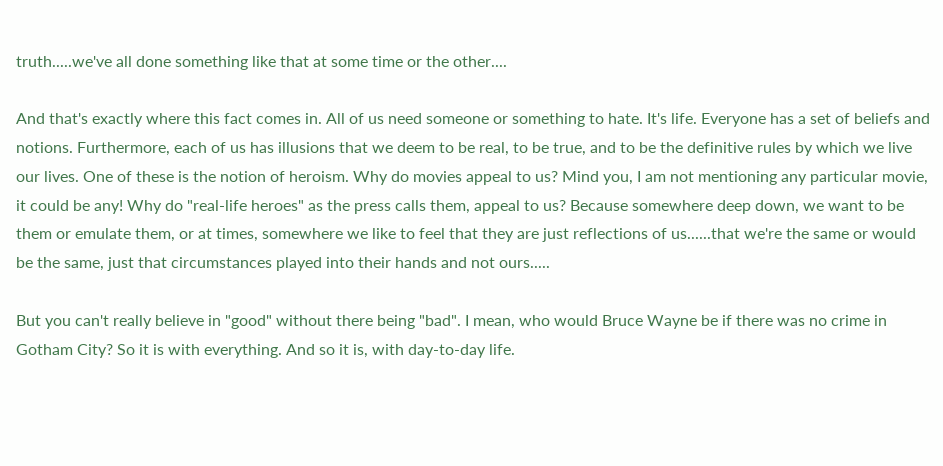truth.....we've all done something like that at some time or the other....

And that's exactly where this fact comes in. All of us need someone or something to hate. It's life. Everyone has a set of beliefs and notions. Furthermore, each of us has illusions that we deem to be real, to be true, and to be the definitive rules by which we live our lives. One of these is the notion of heroism. Why do movies appeal to us? Mind you, I am not mentioning any particular movie, it could be any! Why do "real-life heroes" as the press calls them, appeal to us? Because somewhere deep down, we want to be them or emulate them, or at times, somewhere we like to feel that they are just reflections of us......that we're the same or would be the same, just that circumstances played into their hands and not ours.....

But you can't really believe in "good" without there being "bad". I mean, who would Bruce Wayne be if there was no crime in Gotham City? So it is with everything. And so it is, with day-to-day life.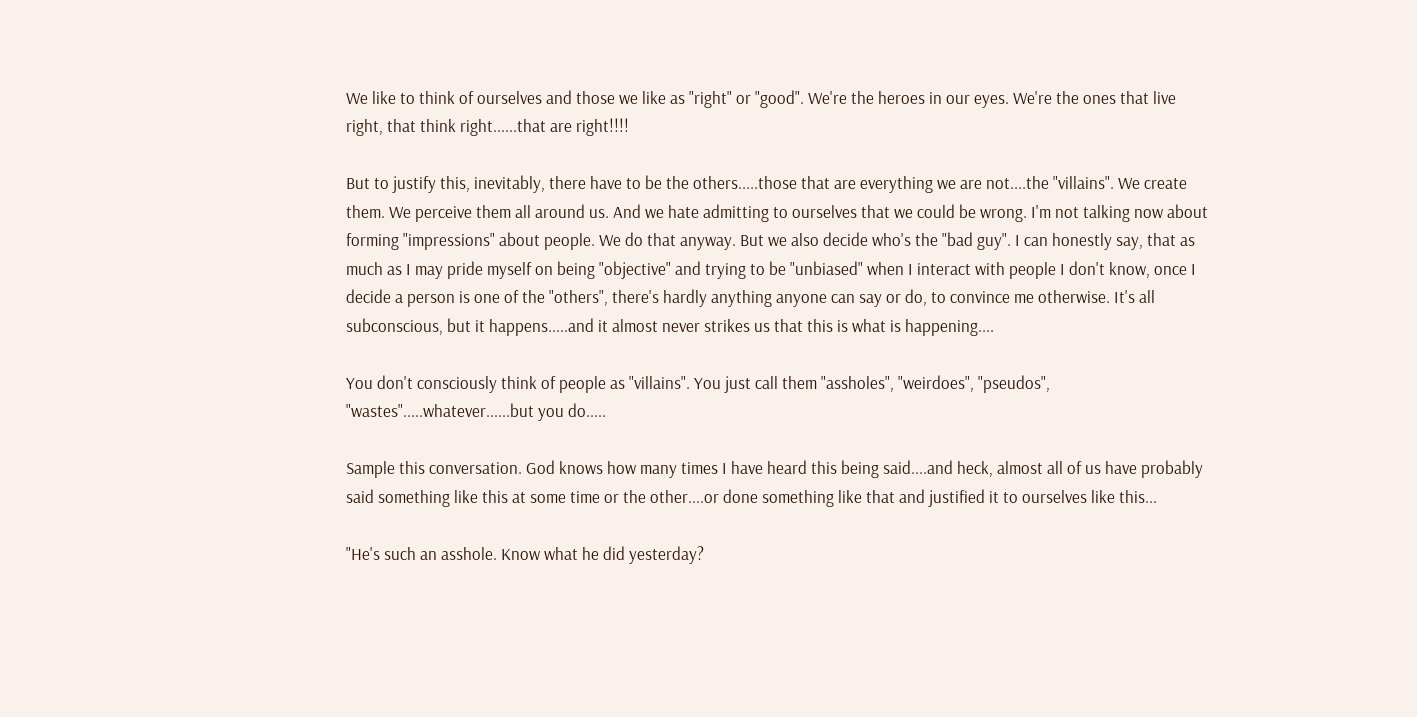We like to think of ourselves and those we like as "right" or "good". We're the heroes in our eyes. We're the ones that live right, that think right......that are right!!!!

But to justify this, inevitably, there have to be the others.....those that are everything we are not....the "villains". We create them. We perceive them all around us. And we hate admitting to ourselves that we could be wrong. I'm not talking now about forming "impressions" about people. We do that anyway. But we also decide who's the "bad guy". I can honestly say, that as much as I may pride myself on being "objective" and trying to be "unbiased" when I interact with people I don't know, once I decide a person is one of the "others", there's hardly anything anyone can say or do, to convince me otherwise. It's all subconscious, but it happens.....and it almost never strikes us that this is what is happening....

You don't consciously think of people as "villains". You just call them "assholes", "weirdoes", "pseudos", "wastes".....whatever......but you do.....

Sample this conversation. God knows how many times I have heard this being said....and heck, almost all of us have probably said something like this at some time or the other....or done something like that and justified it to ourselves like this...

"He's such an asshole. Know what he did yesterday?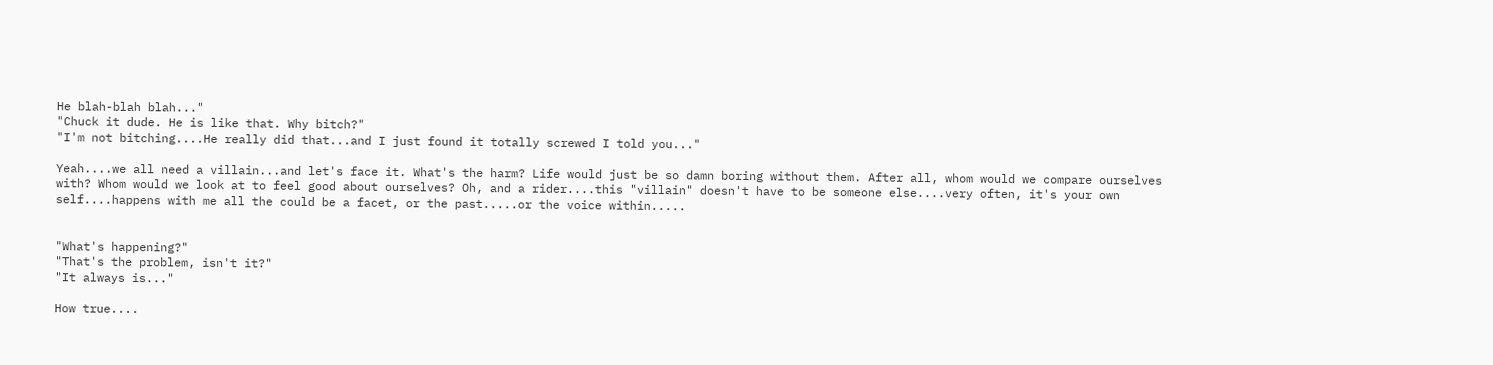He blah-blah blah..."
"Chuck it dude. He is like that. Why bitch?"
"I'm not bitching....He really did that...and I just found it totally screwed I told you..."

Yeah....we all need a villain...and let's face it. What's the harm? Life would just be so damn boring without them. After all, whom would we compare ourselves with? Whom would we look at to feel good about ourselves? Oh, and a rider....this "villain" doesn't have to be someone else....very often, it's your own self....happens with me all the could be a facet, or the past.....or the voice within.....


"What's happening?"
"That's the problem, isn't it?"
"It always is..."

How true....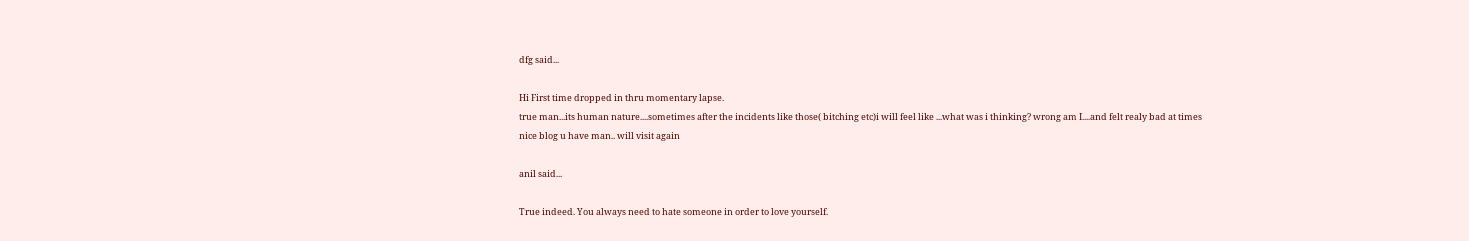dfg said...

Hi First time dropped in thru momentary lapse.
true man...its human nature....sometimes after the incidents like those( bitching etc)i will feel like ...what was i thinking? wrong am I....and felt realy bad at times
nice blog u have man.. will visit again

anil said...

True indeed. You always need to hate someone in order to love yourself.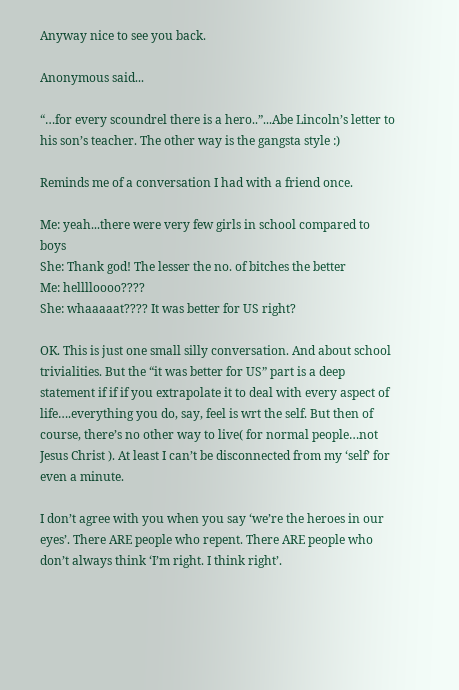Anyway nice to see you back.

Anonymous said...

“…for every scoundrel there is a hero..”...Abe Lincoln’s letter to his son’s teacher. The other way is the gangsta style :)

Reminds me of a conversation I had with a friend once.

Me: yeah...there were very few girls in school compared to boys
She: Thank god! The lesser the no. of bitches the better
Me: helllloooo????
She: whaaaaat???? It was better for US right?

OK. This is just one small silly conversation. And about school trivialities. But the “it was better for US” part is a deep statement if if if you extrapolate it to deal with every aspect of life….everything you do, say, feel is wrt the self. But then of course, there’s no other way to live( for normal people…not Jesus Christ ). At least I can’t be disconnected from my ‘self’ for even a minute.

I don’t agree with you when you say ‘we’re the heroes in our eyes’. There ARE people who repent. There ARE people who don’t always think ‘I’m right. I think right’.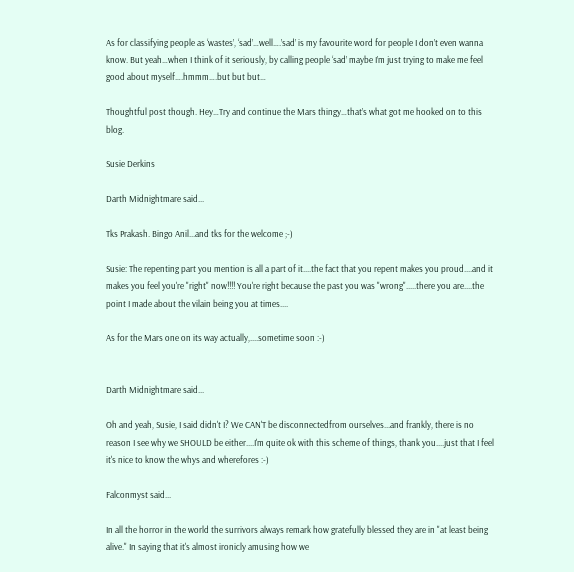As for classifying people as ‘wastes’, ‘sad’…well….’sad’ is my favourite word for people I don’t even wanna know. But yeah…when I think of it seriously, by calling people ‘sad’ maybe I’m just trying to make me feel good about myself….hmmm….but but but…

Thoughtful post though. Hey…Try and continue the Mars thingy…that’s what got me hooked on to this blog.

Susie Derkins

Darth Midnightmare said...

Tks Prakash. Bingo Anil...and tks for the welcome ;-)

Susie: The repenting part you mention is all a part of it....the fact that you repent makes you proud....and it makes you feel you're "right" now!!!! You're right because the past you was "wrong".....there you are....the point I made about the vilain being you at times....

As for the Mars one on its way actually,....sometime soon :-)


Darth Midnightmare said...

Oh and yeah, Susie, I said didn't I? We CAN'T be disconnectedfrom ourselves...and frankly, there is no reason I see why we SHOULD be either....I'm quite ok with this scheme of things, thank you....just that I feel it's nice to know the whys and wherefores :-)

Falconmyst said...

In all the horror in the world the surrivors always remark how gratefully blessed they are in "at least being alive." In saying that it's almost ironicly amusing how we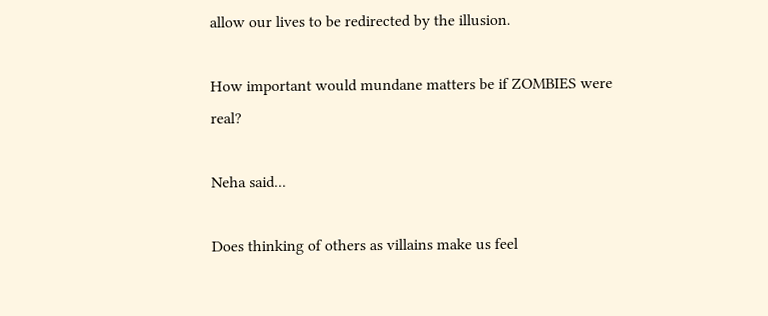allow our lives to be redirected by the illusion.

How important would mundane matters be if ZOMBIES were real?

Neha said...

Does thinking of others as villains make us feel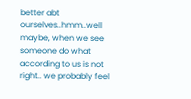better abt ourselves..hmm..well maybe, when we see someone do what according to us is not right.. we probably feel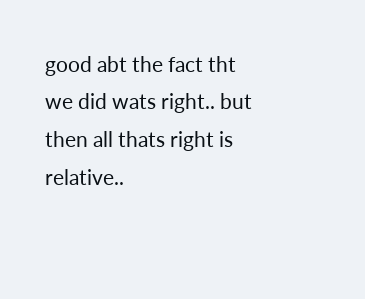good abt the fact tht we did wats right.. but then all thats right is relative..